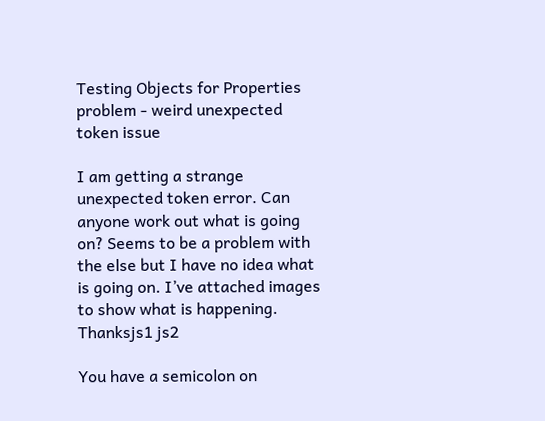Testing Objects for Properties problem - weird unexpected token issue

I am getting a strange unexpected token error. Can anyone work out what is going on? Seems to be a problem with the else but I have no idea what is going on. I’ve attached images to show what is happening. Thanksjs1 js2

You have a semicolon on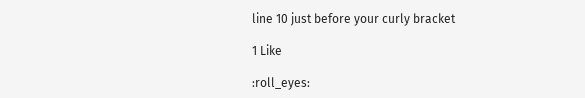line 10 just before your curly bracket

1 Like

:roll_eyes: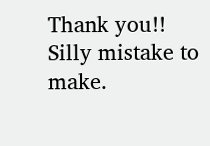Thank you!! Silly mistake to make.